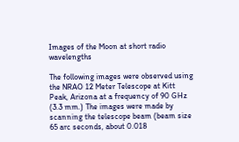Images of the Moon at short radio wavelengths

The following images were observed using the NRAO 12 Meter Telescope at Kitt Peak, Arizona at a frequency of 90 GHz (3.3 mm.) The images were made by scanning the telescope beam (beam size 65 arc seconds, about 0.018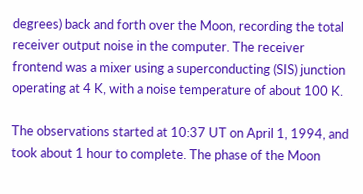degrees) back and forth over the Moon, recording the total receiver output noise in the computer. The receiver frontend was a mixer using a superconducting (SIS) junction operating at 4 K, with a noise temperature of about 100 K.

The observations started at 10:37 UT on April 1, 1994, and took about 1 hour to complete. The phase of the Moon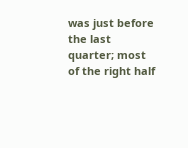was just before the last quarter; most of the right half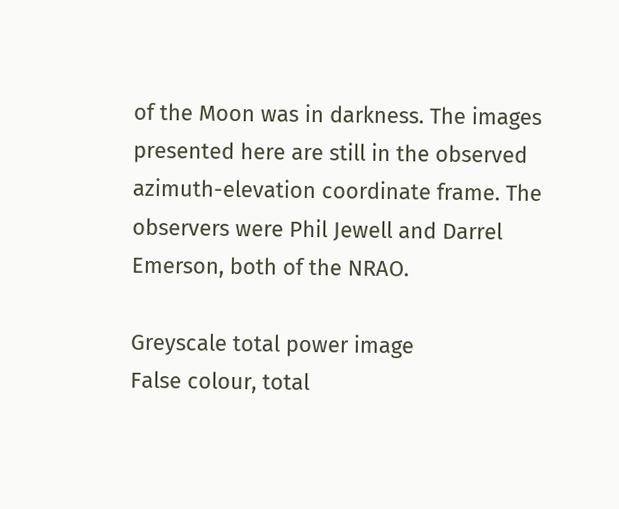of the Moon was in darkness. The images presented here are still in the observed azimuth-elevation coordinate frame. The observers were Phil Jewell and Darrel Emerson, both of the NRAO.

Greyscale total power image
False colour, total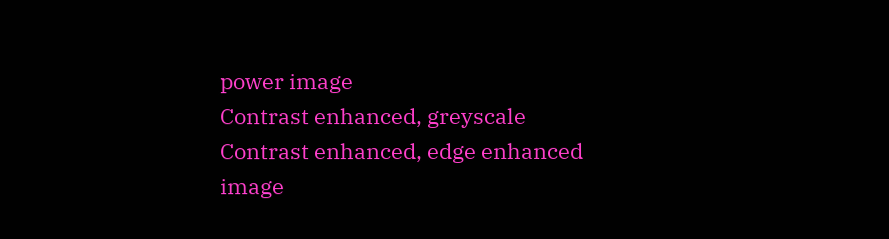power image
Contrast enhanced, greyscale
Contrast enhanced, edge enhanced image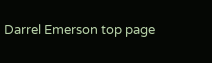Darrel Emerson top page